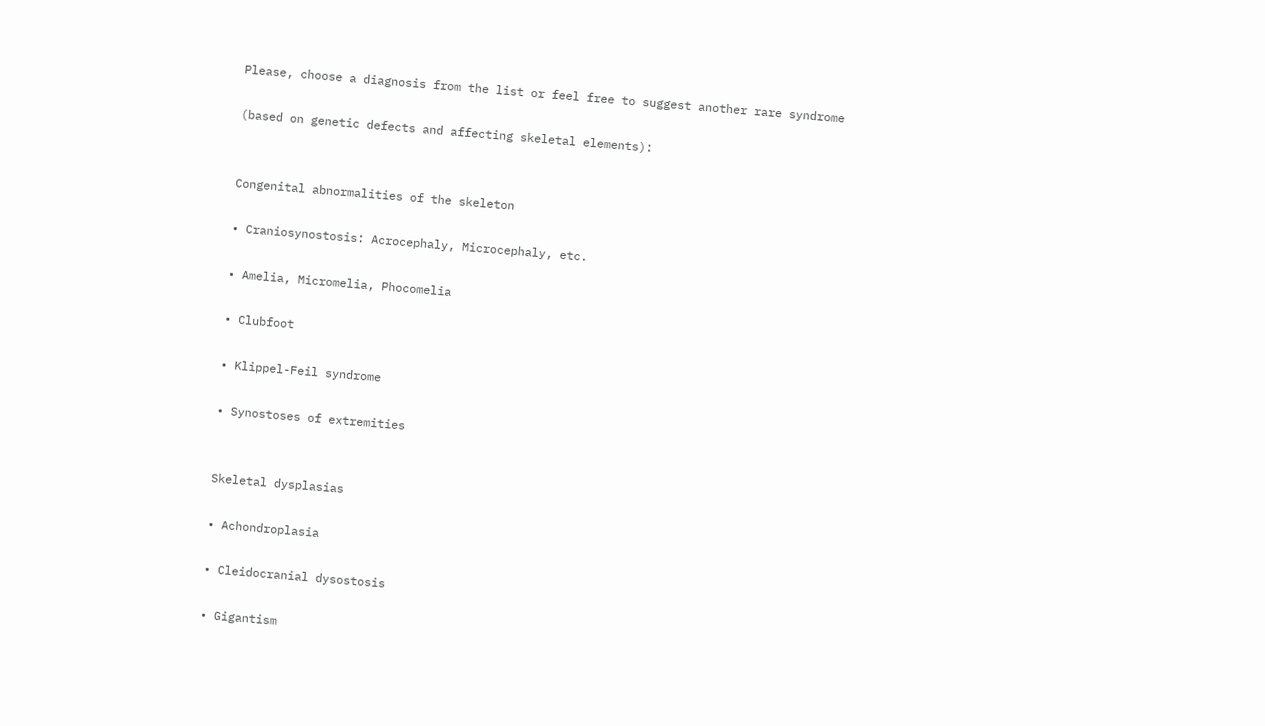Please, choose a diagnosis from the list or feel free to suggest another rare syndrome

(based on genetic defects and affecting skeletal elements):


Congenital abnormalities of the skeleton

• Craniosynostosis: Acrocephaly, Microcephaly, etc.

• Amelia, Micromelia, Phocomelia

• Clubfoot

• Klippel-Feil syndrome

• Synostoses of extremities


Skeletal dysplasias

• Achondroplasia

• Cleidocranial dysostosis

• Gigantism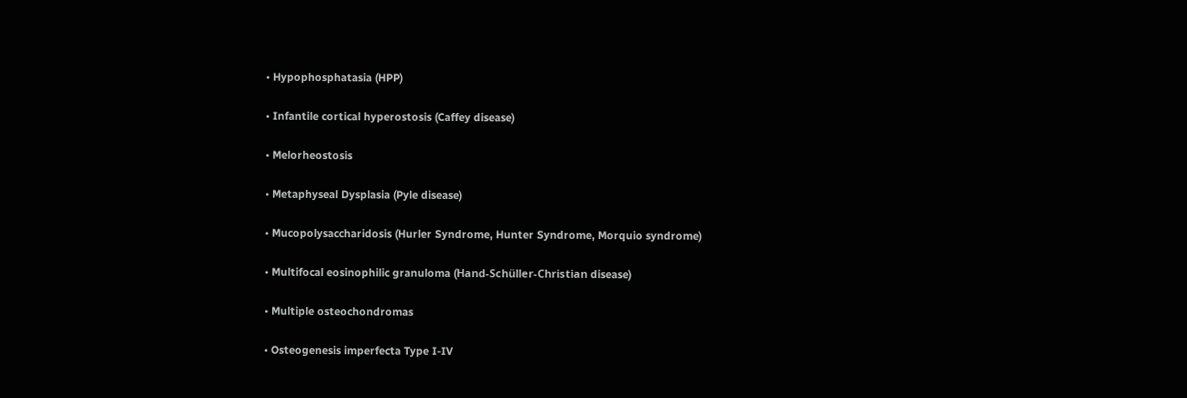• Hypophosphatasia (HPP)

• Infantile cortical hyperostosis (Caffey disease)

• Melorheostosis

• Metaphyseal Dysplasia (Pyle disease)

• Mucopolysaccharidosis (Hurler Syndrome, Hunter Syndrome, Morquio syndrome)

• Multifocal eosinophilic granuloma (Hand-Schüller-Christian disease)

• Multiple osteochondromas

• Osteogenesis imperfecta Type I-IV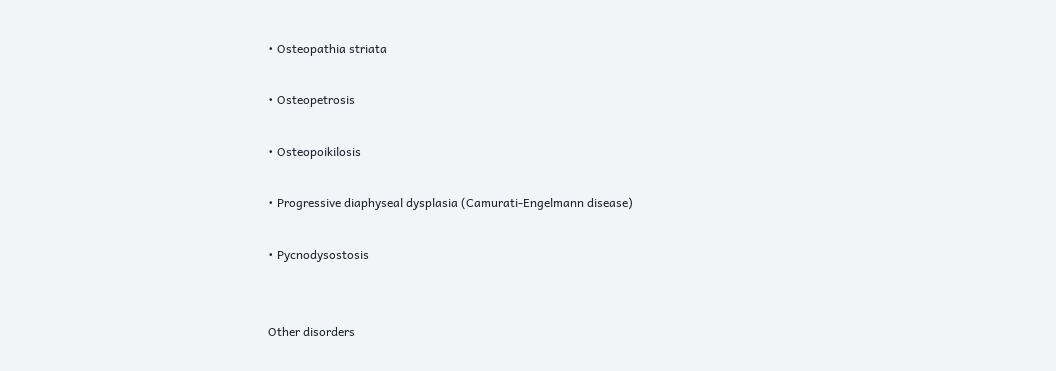• Osteopathia striata

• Osteopetrosis

• Osteopoikilosis

• Progressive diaphyseal dysplasia (Camurati-Engelmann disease)

• Pycnodysostosis


Other disorders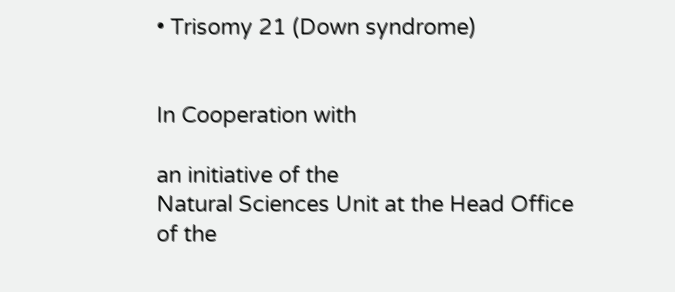• Trisomy 21 (Down syndrome)


In Cooperation with

an initiative of the
Natural Sciences Unit at the Head Office
of the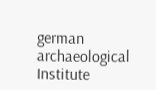german archaeological Institute